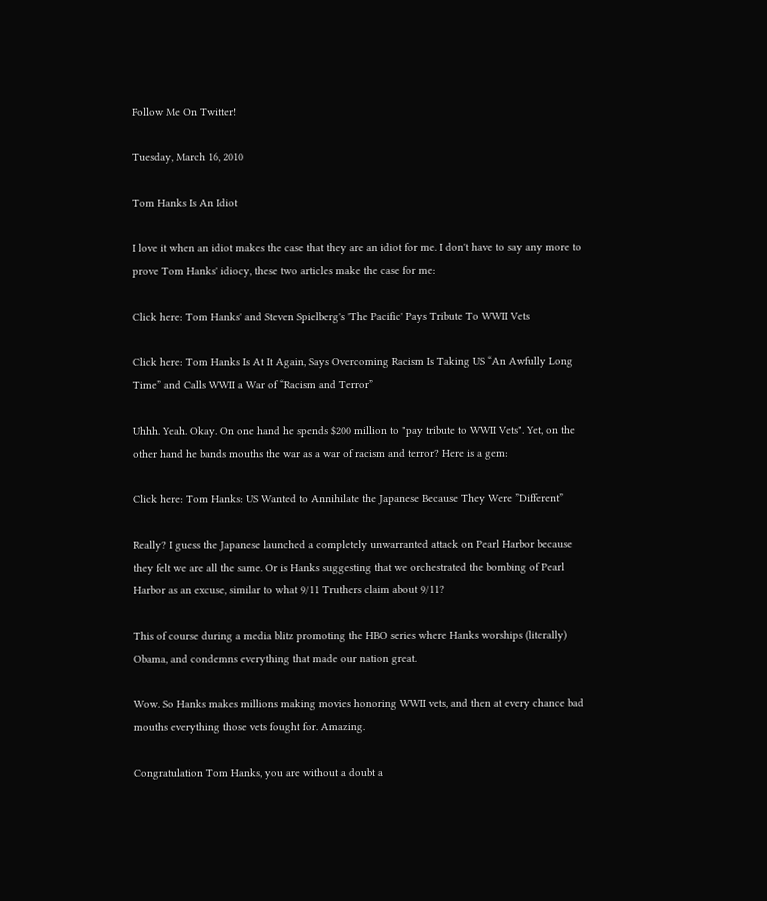Follow Me On Twitter!

Tuesday, March 16, 2010

Tom Hanks Is An Idiot

I love it when an idiot makes the case that they are an idiot for me. I don't have to say any more to prove Tom Hanks' idiocy, these two articles make the case for me:

Click here: Tom Hanks' and Steven Spielberg's 'The Pacific' Pays Tribute To WWII Vets

Click here: Tom Hanks Is At It Again, Says Overcoming Racism Is Taking US “An Awfully Long Time” and Calls WWII a War of “Racism and Terror”

Uhhh. Yeah. Okay. On one hand he spends $200 million to "pay tribute to WWII Vets". Yet, on the other hand he bands mouths the war as a war of racism and terror? Here is a gem:

Click here: Tom Hanks: US Wanted to Annihilate the Japanese Because They Were ”Different”

Really? I guess the Japanese launched a completely unwarranted attack on Pearl Harbor because they felt we are all the same. Or is Hanks suggesting that we orchestrated the bombing of Pearl Harbor as an excuse, similar to what 9/11 Truthers claim about 9/11?

This of course during a media blitz promoting the HBO series where Hanks worships (literally) Obama, and condemns everything that made our nation great.

Wow. So Hanks makes millions making movies honoring WWII vets, and then at every chance bad mouths everything those vets fought for. Amazing.

Congratulation Tom Hanks, you are without a doubt a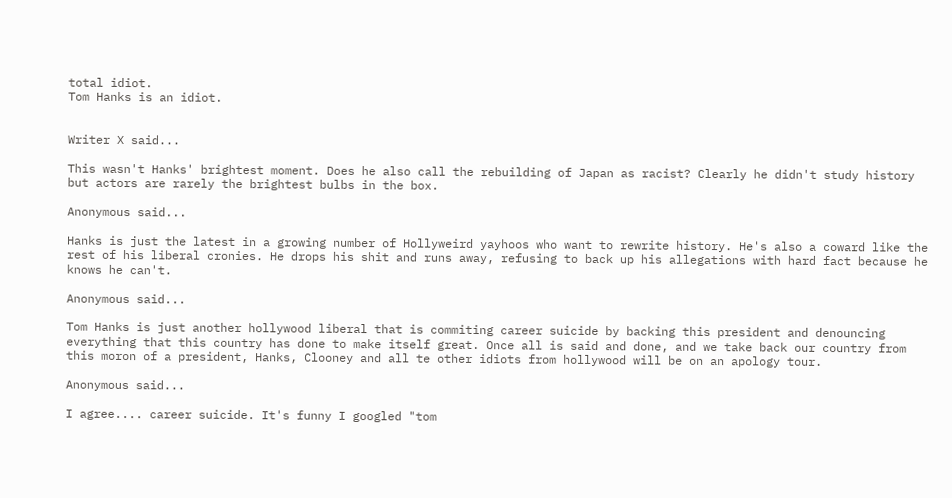total idiot.
Tom Hanks is an idiot.


Writer X said...

This wasn't Hanks' brightest moment. Does he also call the rebuilding of Japan as racist? Clearly he didn't study history but actors are rarely the brightest bulbs in the box.

Anonymous said...

Hanks is just the latest in a growing number of Hollyweird yayhoos who want to rewrite history. He's also a coward like the rest of his liberal cronies. He drops his shit and runs away, refusing to back up his allegations with hard fact because he knows he can't.

Anonymous said...

Tom Hanks is just another hollywood liberal that is commiting career suicide by backing this president and denouncing everything that this country has done to make itself great. Once all is said and done, and we take back our country from this moron of a president, Hanks, Clooney and all te other idiots from hollywood will be on an apology tour.

Anonymous said...

I agree.... career suicide. It's funny I googled "tom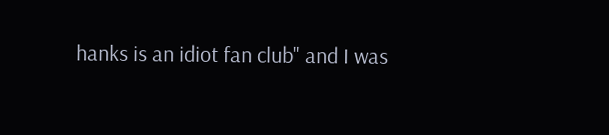hanks is an idiot fan club" and I was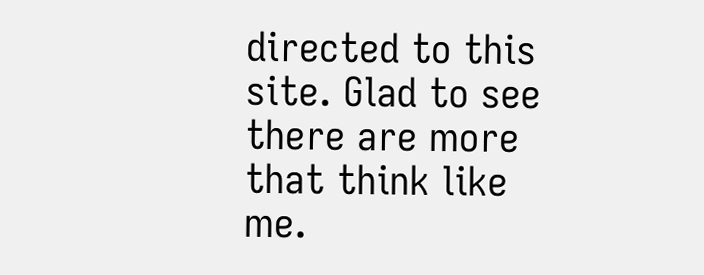directed to this site. Glad to see there are more that think like me.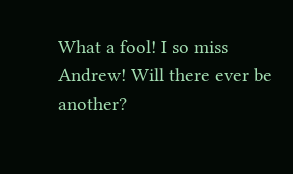What a fool! I so miss Andrew! Will there ever be another?